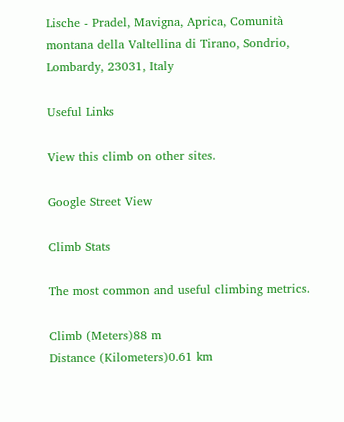Lische - Pradel, Mavigna, Aprica, Comunità montana della Valtellina di Tirano, Sondrio, Lombardy, 23031, Italy

Useful Links

View this climb on other sites.

Google Street View

Climb Stats

The most common and useful climbing metrics.

Climb (Meters)88 m
Distance (Kilometers)0.61 km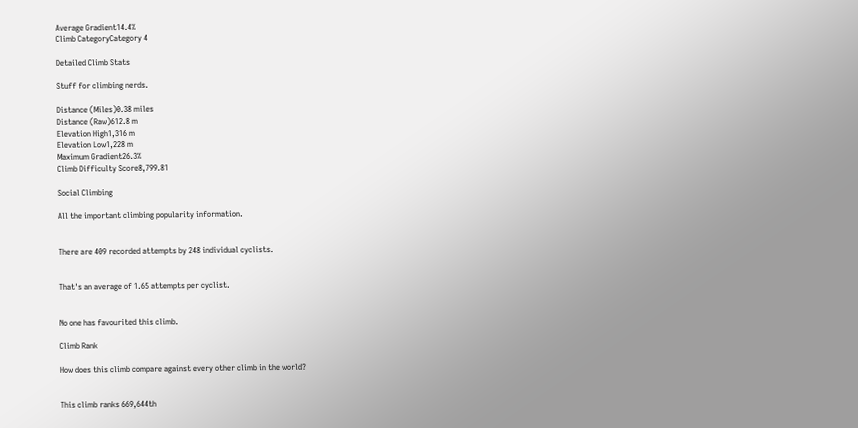Average Gradient14.4%
Climb CategoryCategory 4

Detailed Climb Stats

Stuff for climbing nerds.

Distance (Miles)0.38 miles
Distance (Raw)612.8 m
Elevation High1,316 m
Elevation Low1,228 m
Maximum Gradient26.3%
Climb Difficulty Score8,799.81

Social Climbing

All the important climbing popularity information.


There are 409 recorded attempts by 248 individual cyclists.


That's an average of 1.65 attempts per cyclist.


No one has favourited this climb.

Climb Rank

How does this climb compare against every other climb in the world?


This climb ranks 669,644th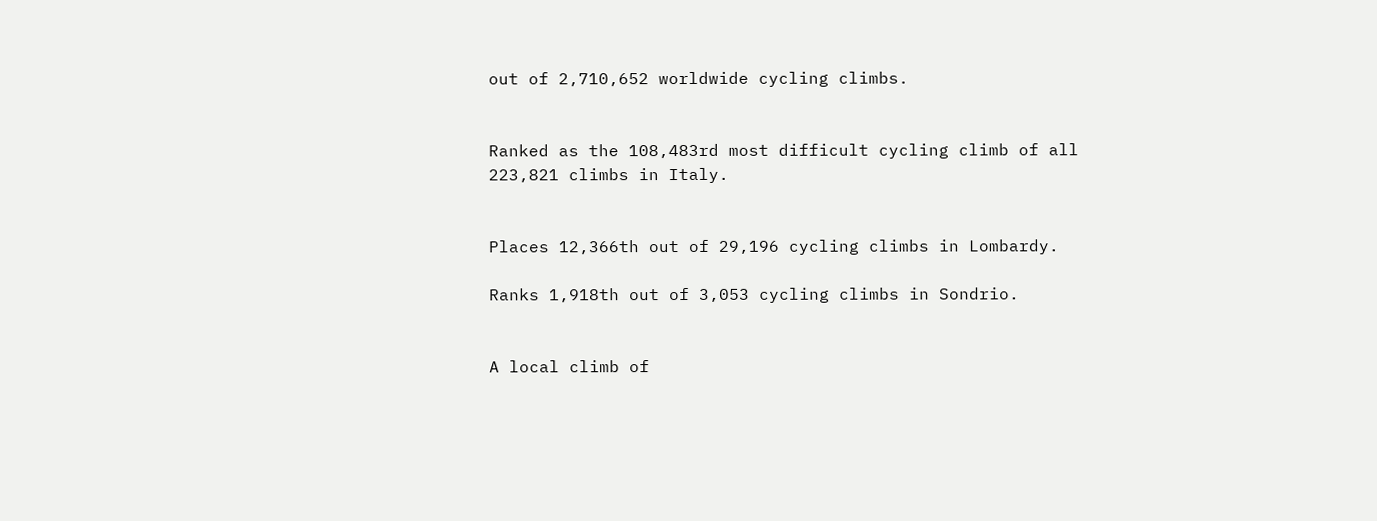out of 2,710,652 worldwide cycling climbs.


Ranked as the 108,483rd most difficult cycling climb of all 223,821 climbs in Italy.


Places 12,366th out of 29,196 cycling climbs in Lombardy.

Ranks 1,918th out of 3,053 cycling climbs in Sondrio.


A local climb of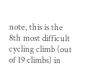note, this is the 8th most difficult cycling climb (out of 19 climbs) in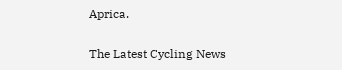Aprica.

The Latest Cycling News